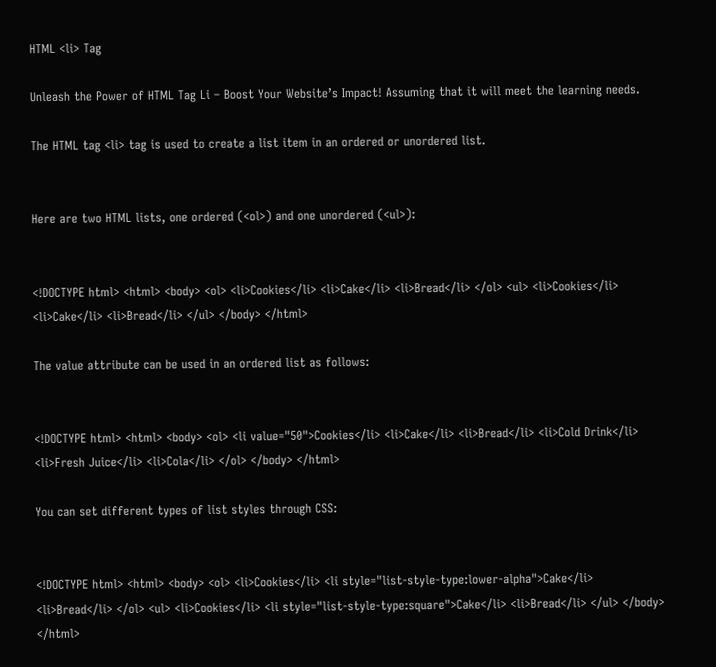HTML <li> Tag

Unleash the Power of HTML Tag Li – Boost Your Website’s Impact! Assuming that it will meet the learning needs.

The HTML tag <li> tag is used to create a list item in an ordered or unordered list.


Here are two HTML lists, one ordered (<ol>) and one unordered (<ul>):


<!DOCTYPE html> <html> <body> <ol> <li>Cookies</li> <li>Cake</li> <li>Bread</li> </ol> <ul> <li>Cookies</li> <li>Cake</li> <li>Bread</li> </ul> </body> </html>

The value attribute can be used in an ordered list as follows:


<!DOCTYPE html> <html> <body> <ol> <li value="50">Cookies</li> <li>Cake</li> <li>Bread</li> <li>Cold Drink</li> <li>Fresh Juice</li> <li>Cola</li> </ol> </body> </html>

You can set different types of list styles through CSS:


<!DOCTYPE html> <html> <body> <ol> <li>Cookies</li> <li style="list-style-type:lower-alpha">Cake</li> <li>Bread</li> </ol> <ul> <li>Cookies</li> <li style="list-style-type:square">Cake</li> <li>Bread</li> </ul> </body> </html>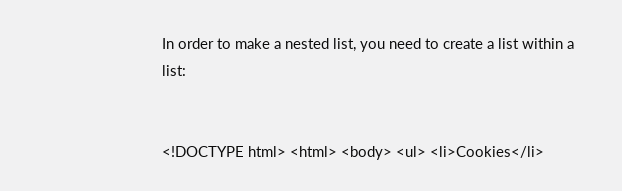In order to make a nested list, you need to create a list within a list:


<!DOCTYPE html> <html> <body> <ul> <li>Cookies</li>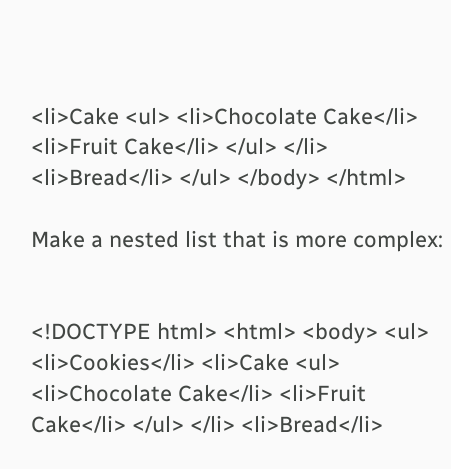<li>Cake <ul> <li>Chocolate Cake</li> <li>Fruit Cake</li> </ul> </li> <li>Bread</li> </ul> </body> </html>

Make a nested list that is more complex:


<!DOCTYPE html> <html> <body> <ul> <li>Cookies</li> <li>Cake <ul> <li>Chocolate Cake</li> <li>Fruit Cake</li> </ul> </li> <li>Bread</li>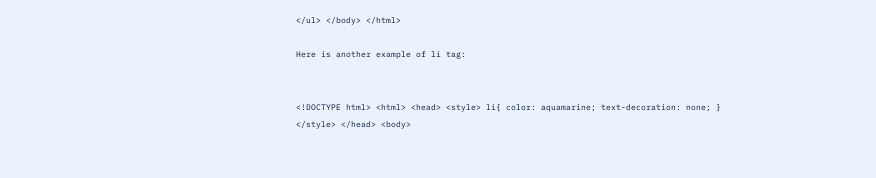</ul> </body> </html>

Here is another example of li tag:


<!DOCTYPE html> <html> <head> <style> li{ color: aquamarine; text-decoration: none; } </style> </head> <body>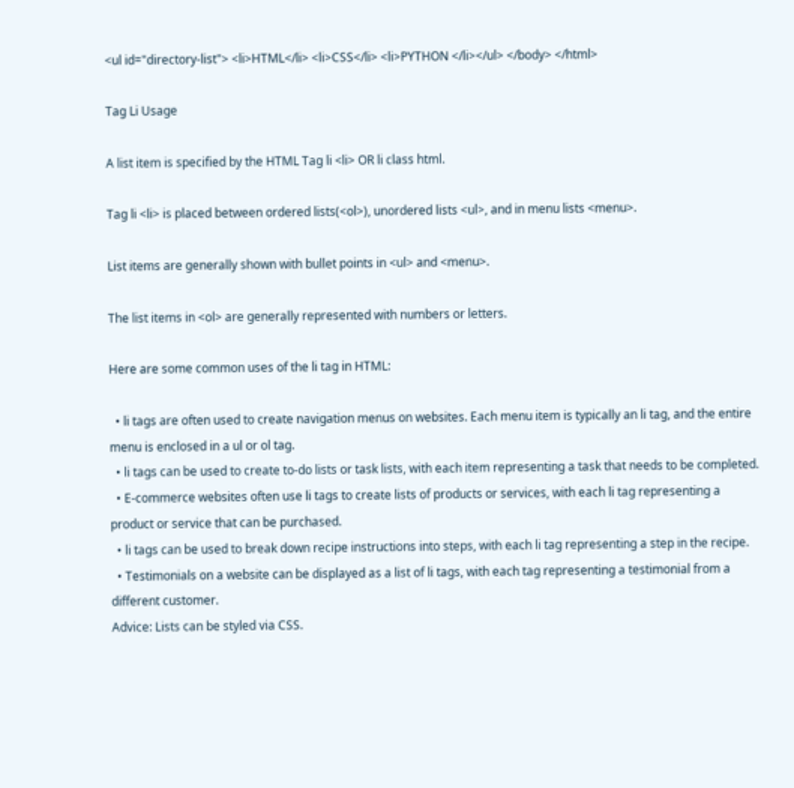<ul id="directory-list"> <li>HTML</li> <li>CSS</li> <li>PYTHON </li></ul> </body> </html>

Tag Li Usage

A list item is specified by the HTML Tag li <li> OR li class html.

Tag li <li> is placed between ordered lists(<ol>), unordered lists <ul>, and in menu lists <menu>.

List items are generally shown with bullet points in <ul> and <menu>.

The list items in <ol> are generally represented with numbers or letters.

Here are some common uses of the li tag in HTML:

  • li tags are often used to create navigation menus on websites. Each menu item is typically an li tag, and the entire menu is enclosed in a ul or ol tag.
  • li tags can be used to create to-do lists or task lists, with each item representing a task that needs to be completed.
  • E-commerce websites often use li tags to create lists of products or services, with each li tag representing a product or service that can be purchased.
  • li tags can be used to break down recipe instructions into steps, with each li tag representing a step in the recipe.
  • Testimonials on a website can be displayed as a list of li tags, with each tag representing a testimonial from a different customer.
Advice: Lists can be styled via CSS.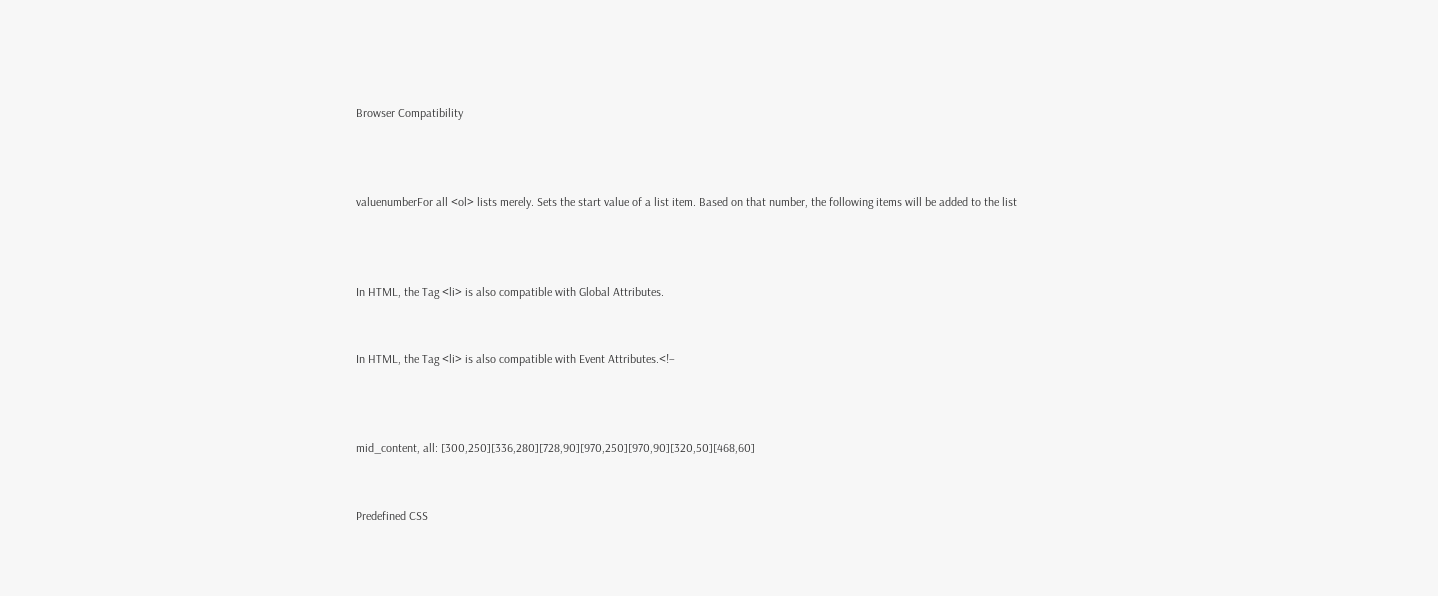Browser Compatibility



valuenumberFor all <ol> lists merely. Sets the start value of a list item. Based on that number, the following items will be added to the list



In HTML, the Tag <li> is also compatible with Global Attributes.


In HTML, the Tag <li> is also compatible with Event Attributes.<!–



mid_content, all: [300,250][336,280][728,90][970,250][970,90][320,50][468,60]


Predefined CSS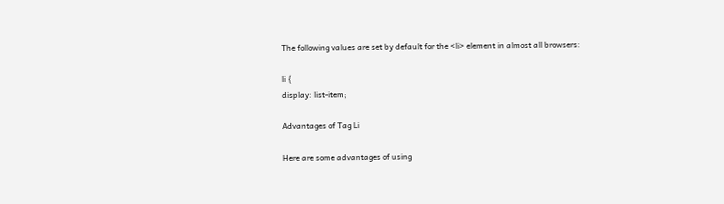The following values are set by default for the <li> element in almost all browsers:

li {
display: list-item;

Advantages of Tag Li

Here are some advantages of using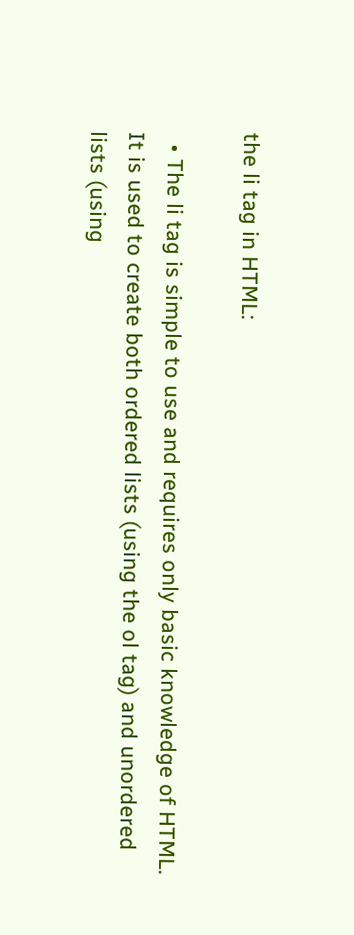the li tag in HTML:

  • The li tag is simple to use and requires only basic knowledge of HTML. It is used to create both ordered lists (using the ol tag) and unordered lists (using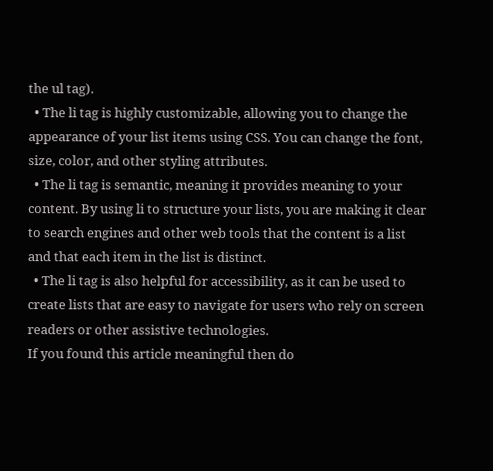the ul tag).
  • The li tag is highly customizable, allowing you to change the appearance of your list items using CSS. You can change the font, size, color, and other styling attributes.
  • The li tag is semantic, meaning it provides meaning to your content. By using li to structure your lists, you are making it clear to search engines and other web tools that the content is a list and that each item in the list is distinct.
  • The li tag is also helpful for accessibility, as it can be used to create lists that are easy to navigate for users who rely on screen readers or other assistive technologies.
If you found this article meaningful then do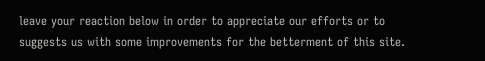leave your reaction below in order to appreciate our efforts or to suggests us with some improvements for the betterment of this site.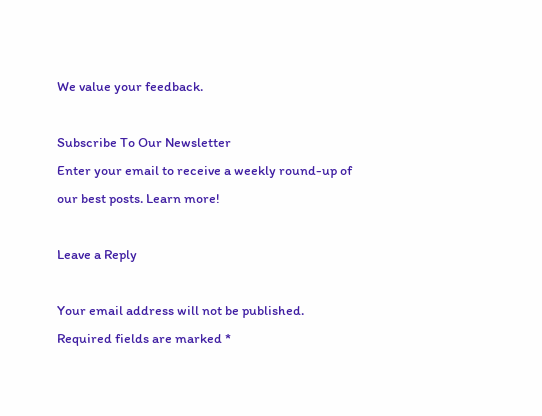We value your feedback.

Subscribe To Our Newsletter
Enter your email to receive a weekly round-up of our best posts. Learn more!

Leave a Reply

Your email address will not be published. Required fields are marked *